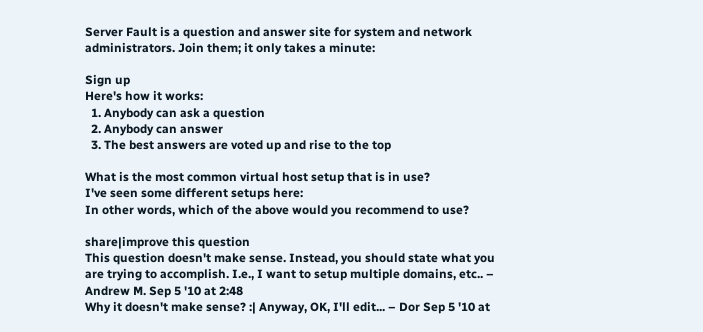Server Fault is a question and answer site for system and network administrators. Join them; it only takes a minute:

Sign up
Here's how it works:
  1. Anybody can ask a question
  2. Anybody can answer
  3. The best answers are voted up and rise to the top

What is the most common virtual host setup that is in use?
I've seen some different setups here:
In other words, which of the above would you recommend to use?

share|improve this question
This question doesn't make sense. Instead, you should state what you are trying to accomplish. I.e., I want to setup multiple domains, etc.. – Andrew M. Sep 5 '10 at 2:48
Why it doesn't make sense? :| Anyway, OK, I'll edit... – Dor Sep 5 '10 at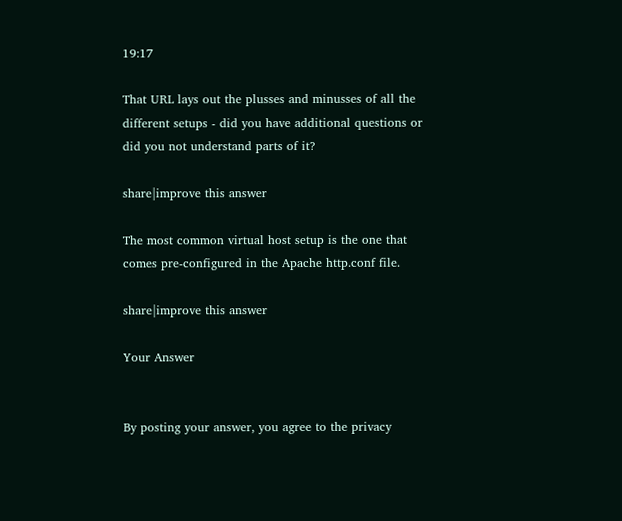19:17

That URL lays out the plusses and minusses of all the different setups - did you have additional questions or did you not understand parts of it?

share|improve this answer

The most common virtual host setup is the one that comes pre-configured in the Apache http.conf file.

share|improve this answer

Your Answer


By posting your answer, you agree to the privacy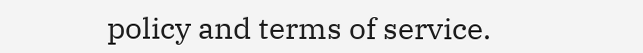policy and terms of service.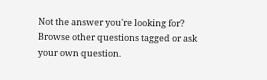Not the answer you're looking for? Browse other questions tagged or ask your own question.